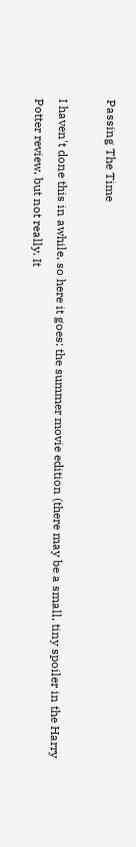Passing The Time

I haven't done this in awhile, so here it goes: the summer movie edition (there may be a small, tiny spoiler in the Harry Potter review, but not really. It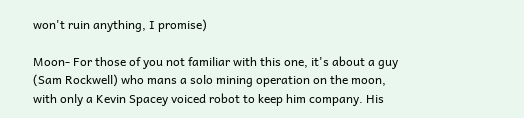won't ruin anything, I promise)

Moon- For those of you not familiar with this one, it's about a guy (Sam Rockwell) who mans a solo mining operation on the moon, with only a Kevin Spacey voiced robot to keep him company. His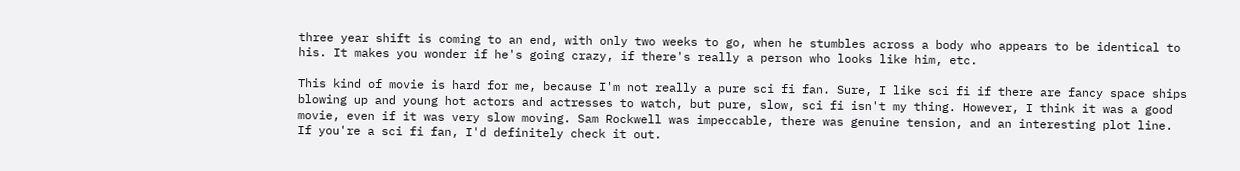three year shift is coming to an end, with only two weeks to go, when he stumbles across a body who appears to be identical to his. It makes you wonder if he's going crazy, if there's really a person who looks like him, etc.

This kind of movie is hard for me, because I'm not really a pure sci fi fan. Sure, I like sci fi if there are fancy space ships blowing up and young hot actors and actresses to watch, but pure, slow, sci fi isn't my thing. However, I think it was a good movie, even if it was very slow moving. Sam Rockwell was impeccable, there was genuine tension, and an interesting plot line. If you're a sci fi fan, I'd definitely check it out.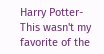Harry Potter- This wasn't my favorite of the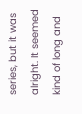series, but it was alright. It seemed kind of long and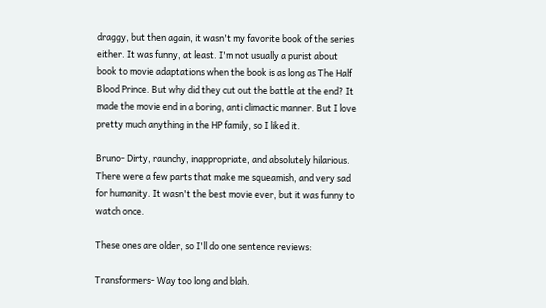draggy, but then again, it wasn't my favorite book of the series either. It was funny, at least. I'm not usually a purist about book to movie adaptations when the book is as long as The Half Blood Prince. But why did they cut out the battle at the end? It made the movie end in a boring, anti climactic manner. But I love pretty much anything in the HP family, so I liked it.

Bruno- Dirty, raunchy, inappropriate, and absolutely hilarious. There were a few parts that make me squeamish, and very sad for humanity. It wasn't the best movie ever, but it was funny to watch once.

These ones are older, so I'll do one sentence reviews:

Transformers- Way too long and blah.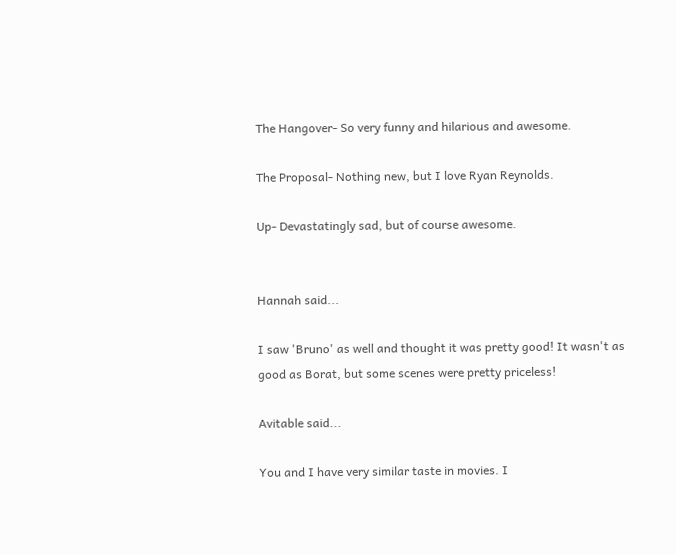The Hangover- So very funny and hilarious and awesome.

The Proposal- Nothing new, but I love Ryan Reynolds.

Up- Devastatingly sad, but of course awesome.


Hannah said...

I saw 'Bruno' as well and thought it was pretty good! It wasn't as good as Borat, but some scenes were pretty priceless!

Avitable said...

You and I have very similar taste in movies. I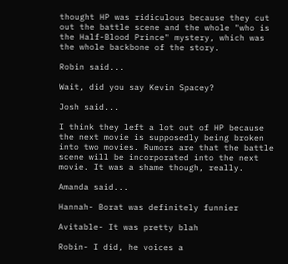thought HP was ridiculous because they cut out the battle scene and the whole "who is the Half-Blood Prince" mystery, which was the whole backbone of the story.

Robin said...

Wait, did you say Kevin Spacey?

Josh said...

I think they left a lot out of HP because the next movie is supposedly being broken into two movies. Rumors are that the battle scene will be incorporated into the next movie. It was a shame though, really.

Amanda said...

Hannah- Borat was definitely funnier

Avitable- It was pretty blah

Robin- I did, he voices a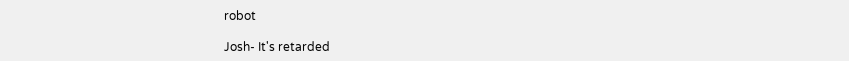robot

Josh- It's retarded